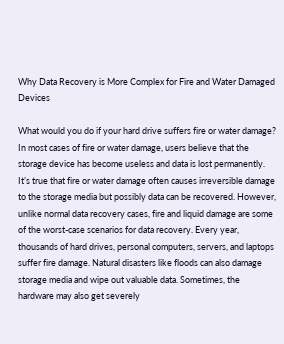Why Data Recovery is More Complex for Fire and Water Damaged Devices

What would you do if your hard drive suffers fire or water damage? In most cases of fire or water damage, users believe that the storage device has become useless and data is lost permanently. It’s true that fire or water damage often causes irreversible damage to the storage media but possibly data can be recovered. However, unlike normal data recovery cases, fire and liquid damage are some of the worst-case scenarios for data recovery. Every year, thousands of hard drives, personal computers, servers, and laptops suffer fire damage. Natural disasters like floods can also damage storage media and wipe out valuable data. Sometimes, the hardware may also get severely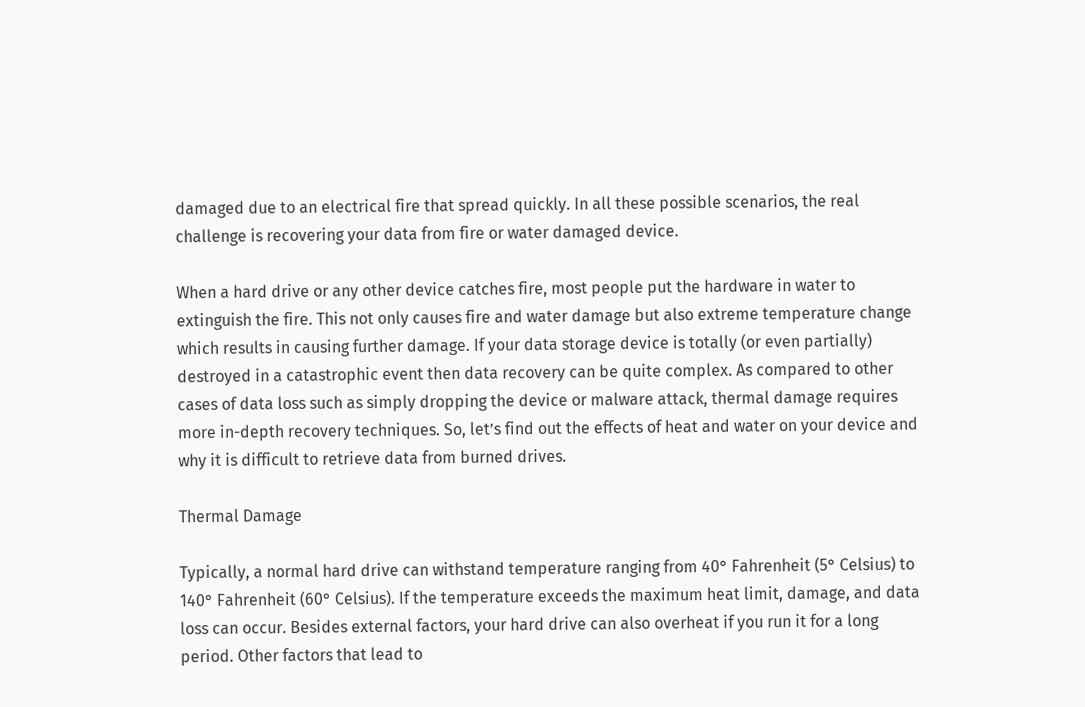damaged due to an electrical fire that spread quickly. In all these possible scenarios, the real challenge is recovering your data from fire or water damaged device.

When a hard drive or any other device catches fire, most people put the hardware in water to extinguish the fire. This not only causes fire and water damage but also extreme temperature change which results in causing further damage. If your data storage device is totally (or even partially) destroyed in a catastrophic event then data recovery can be quite complex. As compared to other cases of data loss such as simply dropping the device or malware attack, thermal damage requires more in-depth recovery techniques. So, let’s find out the effects of heat and water on your device and why it is difficult to retrieve data from burned drives.

Thermal Damage

Typically, a normal hard drive can withstand temperature ranging from 40° Fahrenheit (5° Celsius) to 140° Fahrenheit (60° Celsius). If the temperature exceeds the maximum heat limit, damage, and data loss can occur. Besides external factors, your hard drive can also overheat if you run it for a long period. Other factors that lead to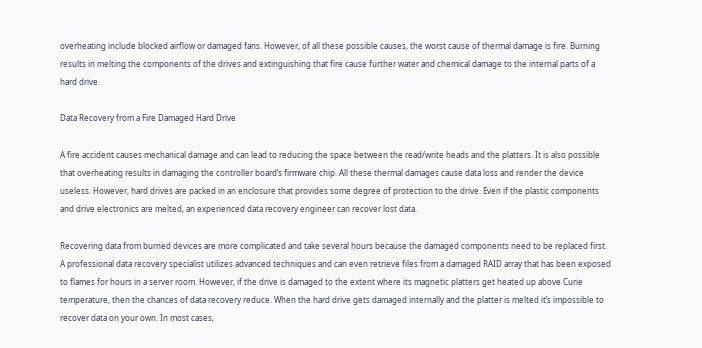overheating include blocked airflow or damaged fans. However, of all these possible causes, the worst cause of thermal damage is fire. Burning results in melting the components of the drives and extinguishing that fire cause further water and chemical damage to the internal parts of a hard drive.

Data Recovery from a Fire Damaged Hard Drive

A fire accident causes mechanical damage and can lead to reducing the space between the read/write heads and the platters. It is also possible that overheating results in damaging the controller board’s firmware chip. All these thermal damages cause data loss and render the device useless. However, hard drives are packed in an enclosure that provides some degree of protection to the drive. Even if the plastic components and drive electronics are melted, an experienced data recovery engineer can recover lost data.

Recovering data from burned devices are more complicated and take several hours because the damaged components need to be replaced first. A professional data recovery specialist utilizes advanced techniques and can even retrieve files from a damaged RAID array that has been exposed to flames for hours in a server room. However, if the drive is damaged to the extent where its magnetic platters get heated up above Curie temperature, then the chances of data recovery reduce. When the hard drive gets damaged internally and the platter is melted it’s impossible to recover data on your own. In most cases,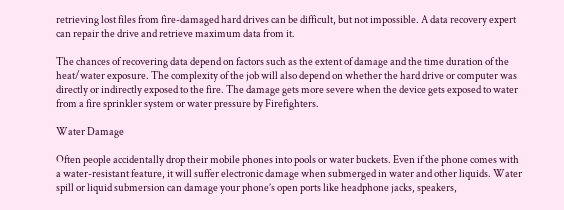retrieving lost files from fire-damaged hard drives can be difficult, but not impossible. A data recovery expert can repair the drive and retrieve maximum data from it.

The chances of recovering data depend on factors such as the extent of damage and the time duration of the heat/water exposure. The complexity of the job will also depend on whether the hard drive or computer was directly or indirectly exposed to the fire. The damage gets more severe when the device gets exposed to water from a fire sprinkler system or water pressure by Firefighters.

Water Damage

Often people accidentally drop their mobile phones into pools or water buckets. Even if the phone comes with a water-resistant feature, it will suffer electronic damage when submerged in water and other liquids. Water spill or liquid submersion can damage your phone’s open ports like headphone jacks, speakers,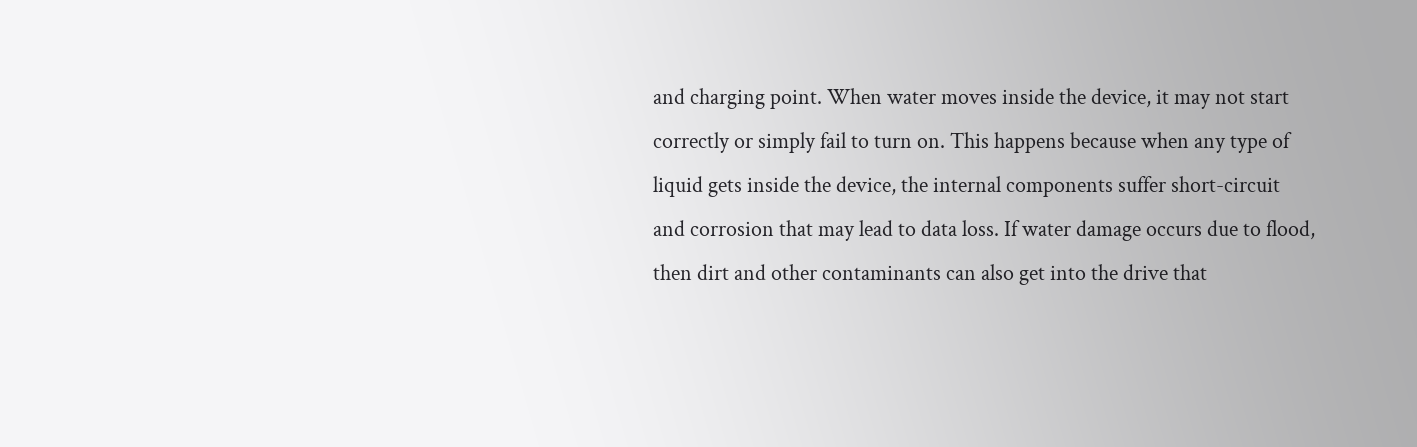and charging point. When water moves inside the device, it may not start correctly or simply fail to turn on. This happens because when any type of liquid gets inside the device, the internal components suffer short-circuit and corrosion that may lead to data loss. If water damage occurs due to flood, then dirt and other contaminants can also get into the drive that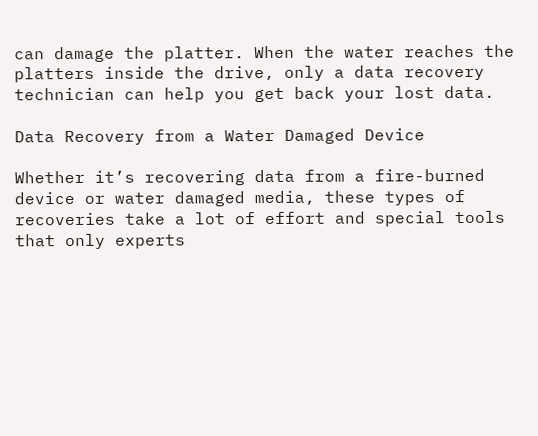can damage the platter. When the water reaches the platters inside the drive, only a data recovery technician can help you get back your lost data.

Data Recovery from a Water Damaged Device

Whether it’s recovering data from a fire-burned device or water damaged media, these types of recoveries take a lot of effort and special tools that only experts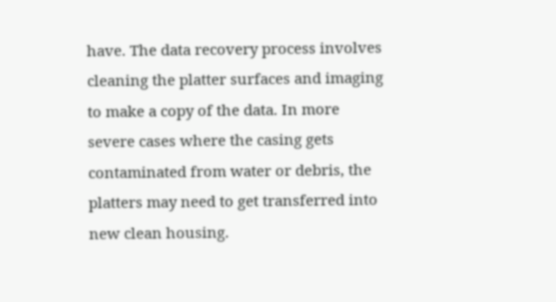have. The data recovery process involves cleaning the platter surfaces and imaging to make a copy of the data. In more severe cases where the casing gets contaminated from water or debris, the platters may need to get transferred into new clean housing.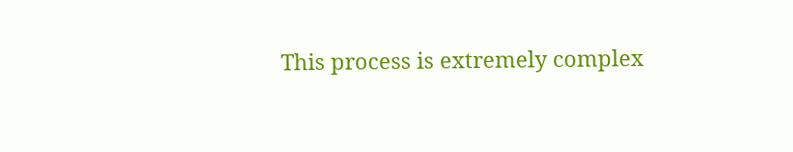This process is extremely complex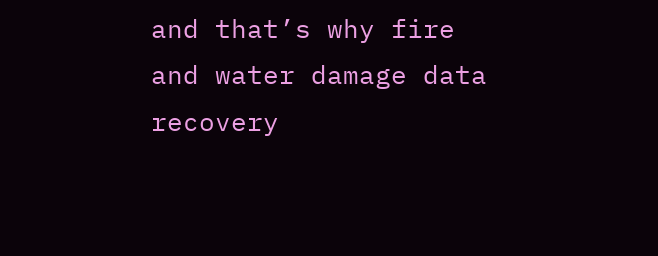and that’s why fire and water damage data recovery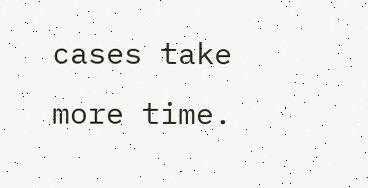cases take more time.